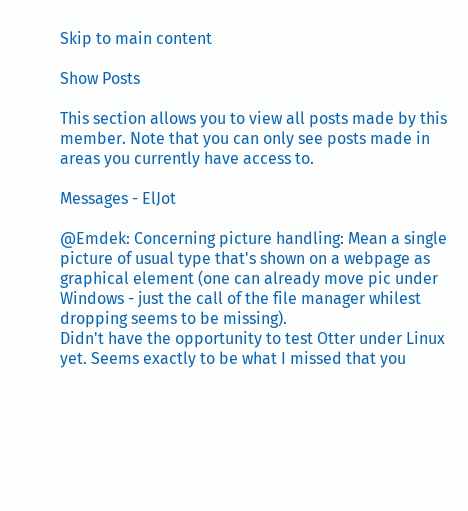Skip to main content

Show Posts

This section allows you to view all posts made by this member. Note that you can only see posts made in areas you currently have access to.

Messages - ElJot

@Emdek: Concerning picture handling: Mean a single picture of usual type that's shown on a webpage as graphical element (one can already move pic under Windows - just the call of the file manager whilest dropping seems to be missing).
Didn't have the opportunity to test Otter under Linux yet. Seems exactly to be what I missed that you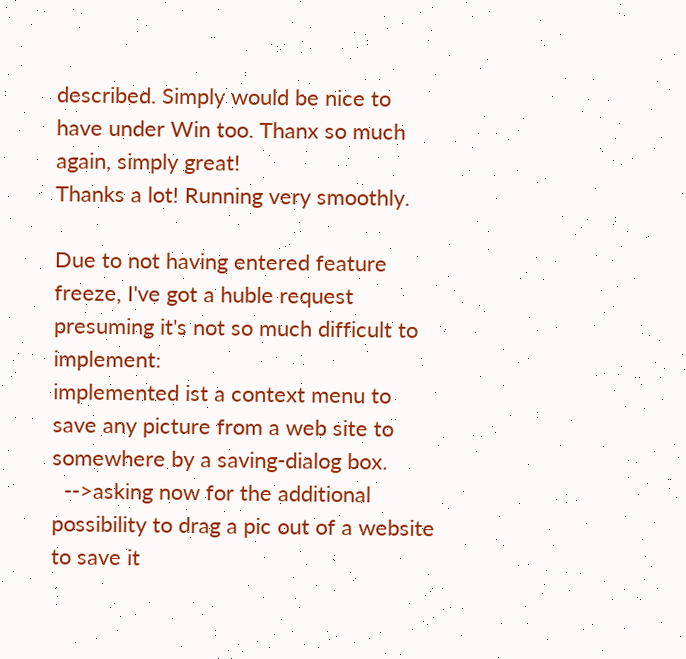described. Simply would be nice to have under Win too. Thanx so much again, simply great!
Thanks a lot! Running very smoothly.

Due to not having entered feature freeze, I've got a huble request presuming it's not so much difficult to implement:
implemented ist a context menu to save any picture from a web site to somewhere by a saving-dialog box.
  -->asking now for the additional possibility to drag a pic out of a website to save it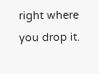right where you drop it.